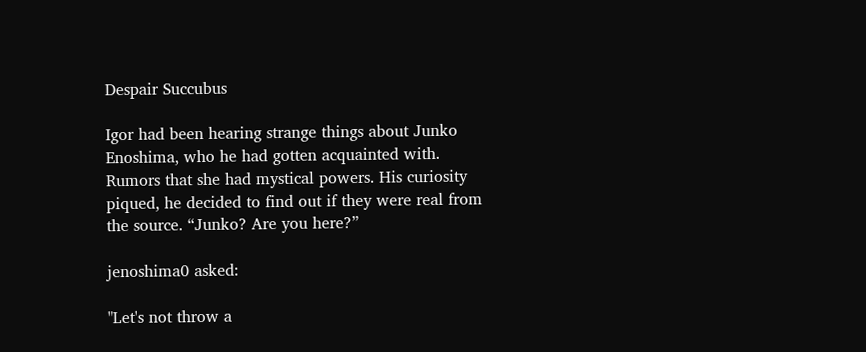Despair Succubus

Igor had been hearing strange things about Junko Enoshima, who he had gotten acquainted with. Rumors that she had mystical powers. His curiosity piqued, he decided to find out if they were real from the source. “Junko? Are you here?”

jenoshima0 asked:

"Let's not throw a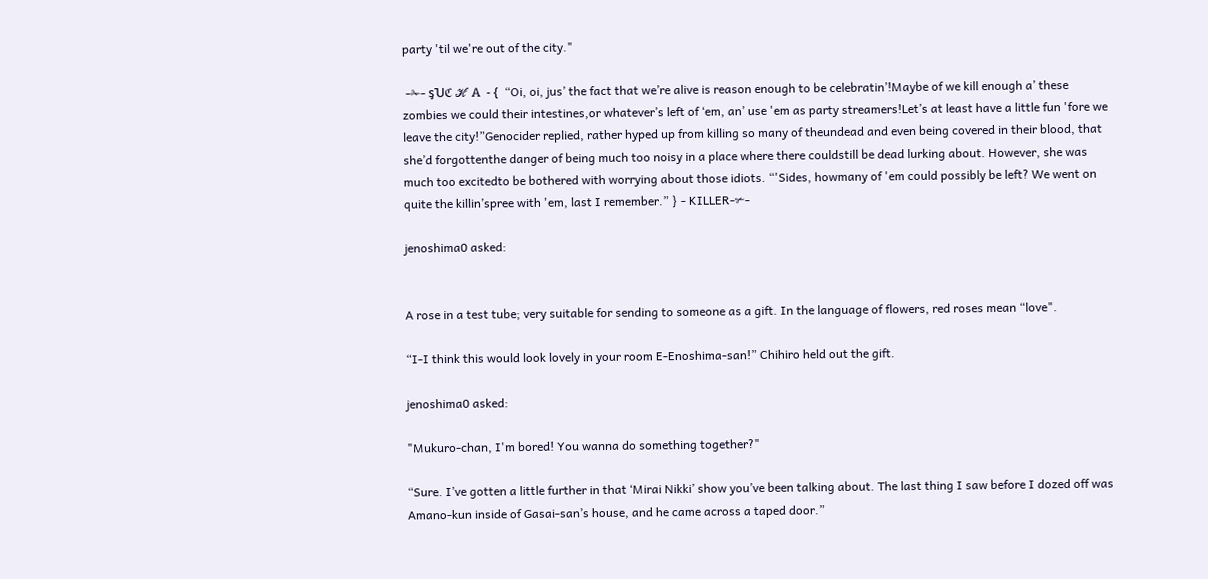party 'til we're out of the city."

 -✁- ᶊႮℭ ℋ Ꭺ  - {  “Oi, oi, jus’ the fact that we’re alive is reason enough to be celebratin’!Maybe of we kill enough a’ these zombies we could their intestines,or whatever’s left of ‘em, an’ use 'em as party streamers!Let’s at least have a little fun 'fore we leave the city!”Genocider replied, rather hyped up from killing so many of theundead and even being covered in their blood, that she’d forgottenthe danger of being much too noisy in a place where there couldstill be dead lurking about. However, she was much too excitedto be bothered with worrying about those idiots. “'Sides, howmany of 'em could possibly be left? We went on quite the killin’spree with 'em, last I remember.” } - KILLER-✃-

jenoshima0 asked:


A rose in a test tube; very suitable for sending to someone as a gift. In the language of flowers, red roses mean “love".

“I-I think this would look lovely in your room E-Enoshima-san!” Chihiro held out the gift.

jenoshima0 asked:

"Mukuro-chan, I'm bored! You wanna do something together?"

“Sure. I’ve gotten a little further in that ‘Mirai Nikki’ show you’ve been talking about. The last thing I saw before I dozed off was Amano-kun inside of Gasai-san’s house, and he came across a taped door.”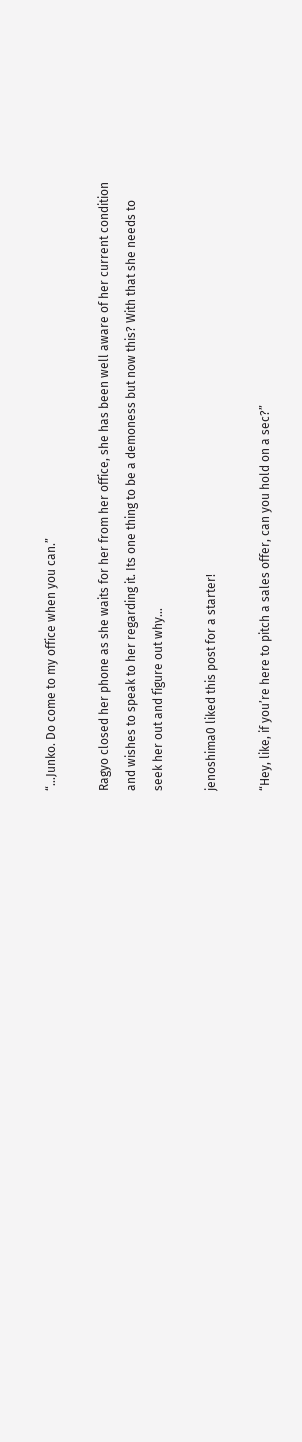“…Junko. Do come to my office when you can.”

Ragyo closed her phone as she waits for her from her office, she has been well aware of her current condition and wishes to speak to her regarding it. Its one thing to be a demoness but now this? With that she needs to seek her out and figure out why…

jenoshima0 liked this post for a starter!

“Hey, like, if you’re here to pitch a sales offer, can you hold on a sec?”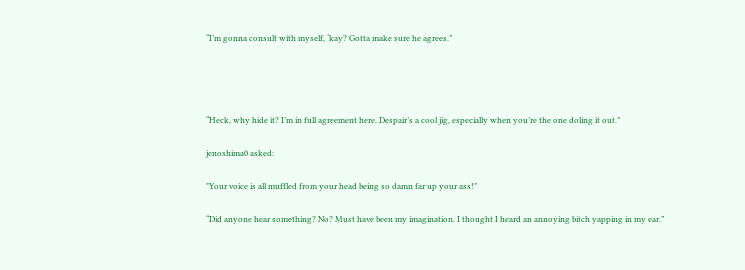“I’m gonna consult with myself, ‘kay? Gotta make sure he agrees.”




“Heck, why hide it? I’m in full agreement here. Despair’s a cool jig, especially when you’re the one doling it out.”

jenoshima0 asked:

"Your voice is all muffled from your head being so damn far up your ass!"

“Did anyone hear something? No? Must have been my imagination. I thought I heard an annoying bitch yapping in my ear.”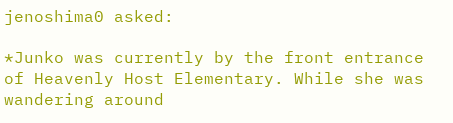jenoshima0 asked:

*Junko was currently by the front entrance of Heavenly Host Elementary. While she was wandering around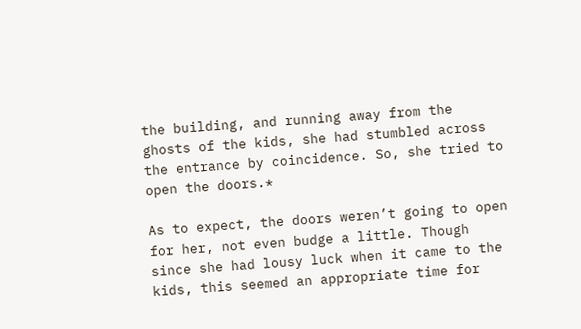the building, and running away from the ghosts of the kids, she had stumbled across the entrance by coincidence. So, she tried to open the doors.*

As to expect, the doors weren’t going to open for her, not even budge a little. Though since she had lousy luck when it came to the kids, this seemed an appropriate time for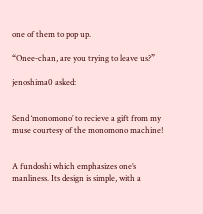one of them to pop up.

“Onee-chan, are you trying to leave us?”

jenoshima0 asked:


Send ‘monomono’ to recieve a gift from my muse courtesy of the monomono machine!


A fundoshi which emphasizes one’s manliness. Its design is simple, with a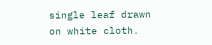single leaf drawn on white cloth.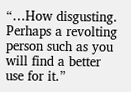“…How disgusting. Perhaps a revolting person such as you will find a better use for it.”